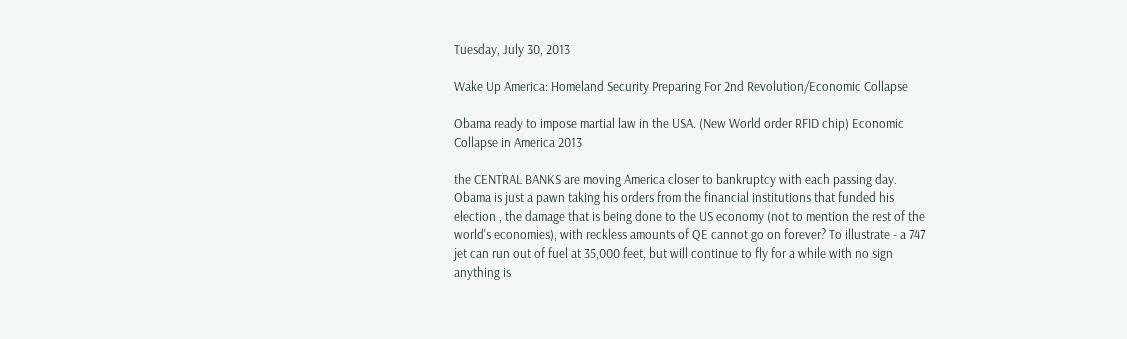Tuesday, July 30, 2013

Wake Up America: Homeland Security Preparing For 2nd Revolution/Economic Collapse

Obama ready to impose martial law in the USA. (New World order RFID chip) Economic Collapse in America 2013

the CENTRAL BANKS are moving America closer to bankruptcy with each passing day. Obama is just a pawn taking his orders from the financial institutions that funded his election , the damage that is being done to the US economy (not to mention the rest of the world's economies), with reckless amounts of QE cannot go on forever? To illustrate - a 747 jet can run out of fuel at 35,000 feet, but will continue to fly for a while with no sign anything is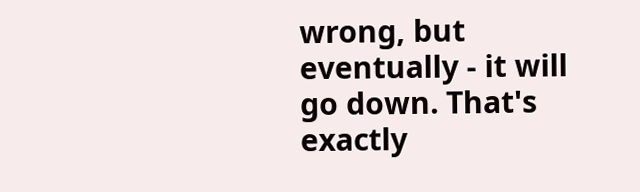wrong, but eventually - it will go down. That's exactly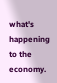what's happening to the economy.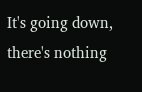It's going down, there's nothing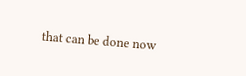that can be done now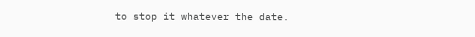to stop it whatever the date.